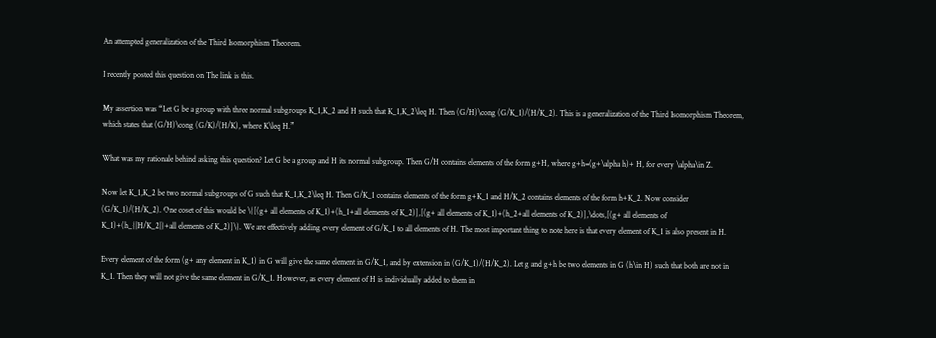An attempted generalization of the Third Isomorphism Theorem.

I recently posted this question on The link is this.

My assertion was “Let G be a group with three normal subgroups K_1,K_2 and H such that K_1,K_2\leq H. Then (G/H)\cong (G/K_1)/(H/K_2). This is a generalization of the Third Isomorphism Theorem, which states that (G/H)\cong (G/K)/(H/K), where K\leq H.”

What was my rationale behind asking this question? Let G be a group and H its normal subgroup. Then G/H contains elements of the form g+H, where g+h=(g+\alpha h)+ H, for every \alpha\in Z.

Now let K_1,K_2 be two normal subgroups of G such that K_1,K_2\leq H. Then G/K_1 contains elements of the form g+K_1 and H/K_2 contains elements of the form h+K_2. Now consider (G/K_1)/(H/K_2). One coset of this would be \{[(g+ all elements of K_1)+(h_1+all elements of K_2)],[(g+ all elements of K_1)+(h_2+all elements of K_2)],\dots,[(g+ all elements of K_1)+(h_{|H/K_2|}+all elements of K_2)]\}. We are effectively adding every element of G/K_1 to all elements of H. The most important thing to note here is that every element of K_1 is also present in H.

Every element of the form (g+ any element in K_1) in G will give the same element in G/K_1, and by extension in (G/K_1)/(H/K_2). Let g and g+h be two elements in G (h\in H) such that both are not in K_1. Then they will not give the same element in G/K_1. However, as every element of H is individually added to them in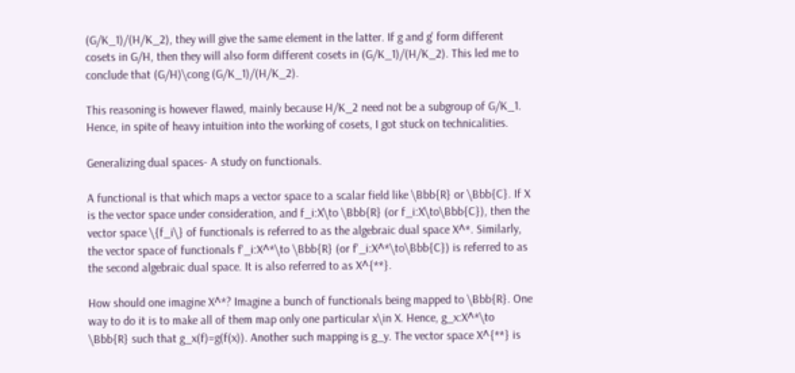(G/K_1)/(H/K_2), they will give the same element in the latter. If g and g' form different cosets in G/H, then they will also form different cosets in (G/K_1)/(H/K_2). This led me to conclude that (G/H)\cong (G/K_1)/(H/K_2).

This reasoning is however flawed, mainly because H/K_2 need not be a subgroup of G/K_1. Hence, in spite of heavy intuition into the working of cosets, I got stuck on technicalities.

Generalizing dual spaces- A study on functionals.

A functional is that which maps a vector space to a scalar field like \Bbb{R} or \Bbb{C}. If X is the vector space under consideration, and f_i:X\to \Bbb{R} (or f_i:X\to\Bbb{C}), then the vector space \{f_i\} of functionals is referred to as the algebraic dual space X^*. Similarly, the vector space of functionals f'_i:X^*\to \Bbb{R} (or f'_i:X^*\to\Bbb{C}) is referred to as the second algebraic dual space. It is also referred to as X^{**}.

How should one imagine X^*? Imagine a bunch of functionals being mapped to \Bbb{R}. One way to do it is to make all of them map only one particular x\in X. Hence, g_x:X^*\to \Bbb{R} such that g_x(f)=g(f(x)). Another such mapping is g_y. The vector space X^{**} is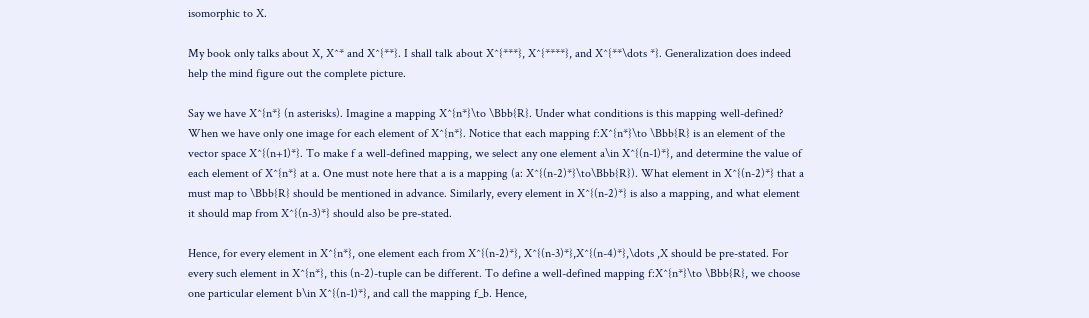isomorphic to X.

My book only talks about X, X^* and X^{**}. I shall talk about X^{***}, X^{****}, and X^{**\dots *}. Generalization does indeed help the mind figure out the complete picture.

Say we have X^{n*} (n asterisks). Imagine a mapping X^{n*}\to \Bbb{R}. Under what conditions is this mapping well-defined? When we have only one image for each element of X^{n*}. Notice that each mapping f:X^{n*}\to \Bbb{R} is an element of the vector space X^{(n+1)*}. To make f a well-defined mapping, we select any one element a\in X^{(n-1)*}, and determine the value of each element of X^{n*} at a. One must note here that a is a mapping (a: X^{(n-2)*}\to\Bbb{R}). What element in X^{(n-2)*} that a must map to \Bbb{R} should be mentioned in advance. Similarly, every element in X^{(n-2)*} is also a mapping, and what element it should map from X^{(n-3)*} should also be pre-stated.

Hence, for every element in X^{n*}, one element each from X^{(n-2)*}, X^{(n-3)*},X^{(n-4)*},\dots ,X should be pre-stated. For every such element in X^{n*}, this (n-2)-tuple can be different. To define a well-defined mapping f:X^{n*}\to \Bbb{R}, we choose one particular element b\in X^{(n-1)*}, and call the mapping f_b. Hence,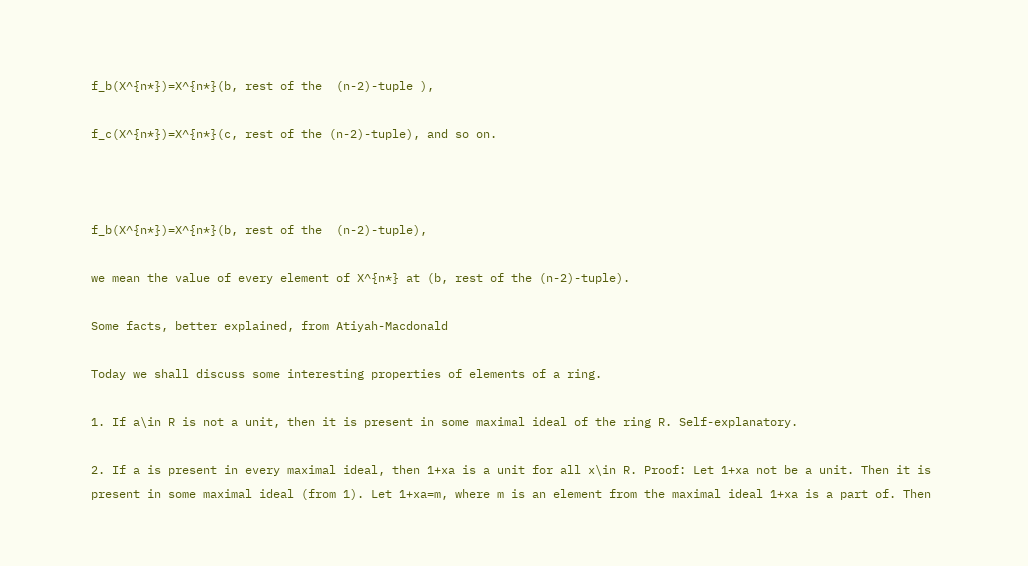f_b(X^{n*})=X^{n*}(b, rest of the  (n-2)-tuple ),

f_c(X^{n*})=X^{n*}(c, rest of the (n-2)-tuple), and so on.



f_b(X^{n*})=X^{n*}(b, rest of the  (n-2)-tuple),

we mean the value of every element of X^{n*} at (b, rest of the (n-2)-tuple).

Some facts, better explained, from Atiyah-Macdonald

Today we shall discuss some interesting properties of elements of a ring.

1. If a\in R is not a unit, then it is present in some maximal ideal of the ring R. Self-explanatory.

2. If a is present in every maximal ideal, then 1+xa is a unit for all x\in R. Proof: Let 1+xa not be a unit. Then it is present in some maximal ideal (from 1). Let 1+xa=m, where m is an element from the maximal ideal 1+xa is a part of. Then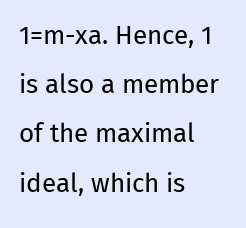1=m-xa. Hence, 1 is also a member of the maximal ideal, which is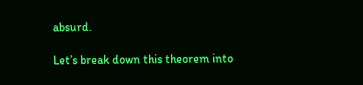absurd.

Let’s break down this theorem into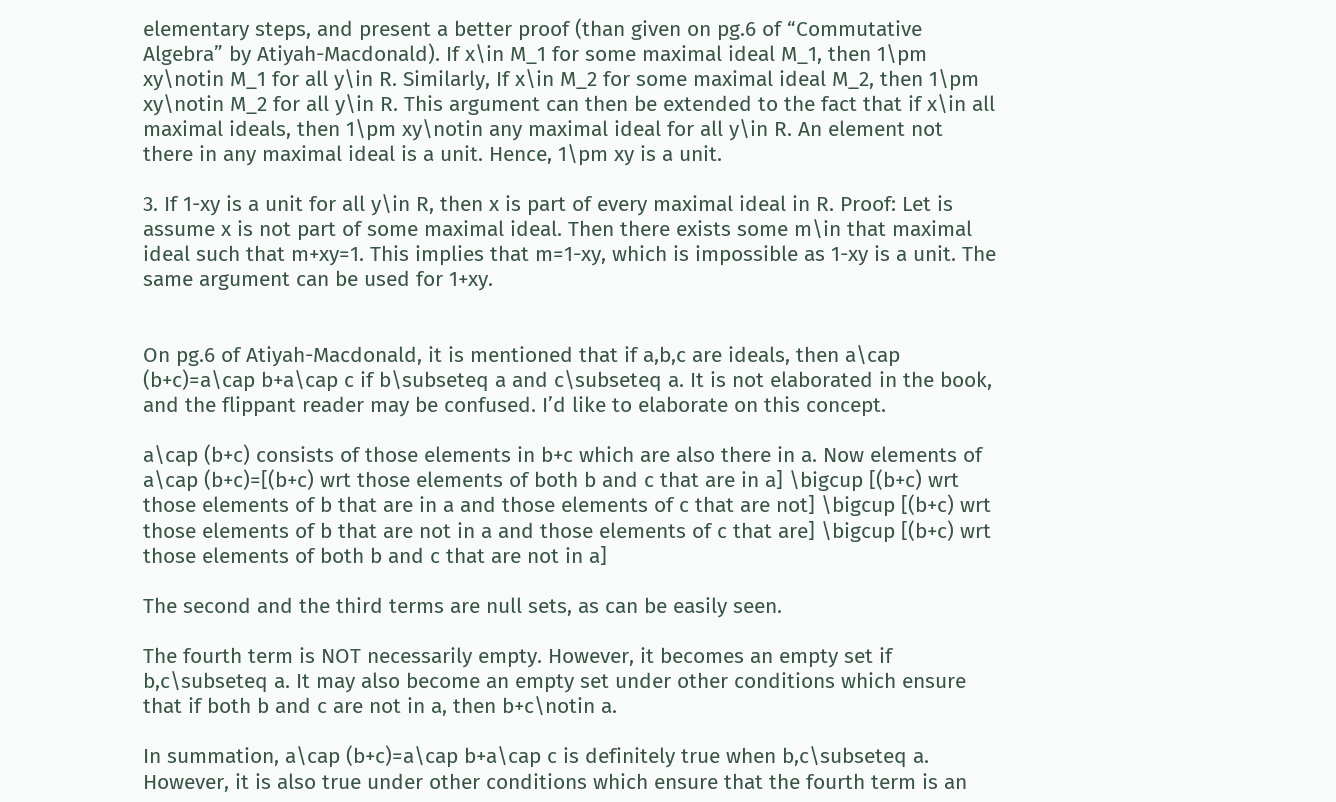elementary steps, and present a better proof (than given on pg.6 of “Commutative Algebra” by Atiyah-Macdonald). If x\in M_1 for some maximal ideal M_1, then 1\pm xy\notin M_1 for all y\in R. Similarly, If x\in M_2 for some maximal ideal M_2, then 1\pm xy\notin M_2 for all y\in R. This argument can then be extended to the fact that if x\in all maximal ideals, then 1\pm xy\notin any maximal ideal for all y\in R. An element not there in any maximal ideal is a unit. Hence, 1\pm xy is a unit.

3. If 1-xy is a unit for all y\in R, then x is part of every maximal ideal in R. Proof: Let is assume x is not part of some maximal ideal. Then there exists some m\in that maximal ideal such that m+xy=1. This implies that m=1-xy, which is impossible as 1-xy is a unit. The same argument can be used for 1+xy.


On pg.6 of Atiyah-Macdonald, it is mentioned that if a,b,c are ideals, then a\cap (b+c)=a\cap b+a\cap c if b\subseteq a and c\subseteq a. It is not elaborated in the book, and the flippant reader may be confused. I’d like to elaborate on this concept.

a\cap (b+c) consists of those elements in b+c which are also there in a. Now elements of a\cap (b+c)=[(b+c) wrt those elements of both b and c that are in a] \bigcup [(b+c) wrt those elements of b that are in a and those elements of c that are not] \bigcup [(b+c) wrt those elements of b that are not in a and those elements of c that are] \bigcup [(b+c) wrt those elements of both b and c that are not in a]

The second and the third terms are null sets, as can be easily seen.

The fourth term is NOT necessarily empty. However, it becomes an empty set if b,c\subseteq a. It may also become an empty set under other conditions which ensure that if both b and c are not in a, then b+c\notin a.

In summation, a\cap (b+c)=a\cap b+a\cap c is definitely true when b,c\subseteq a. However, it is also true under other conditions which ensure that the fourth term is an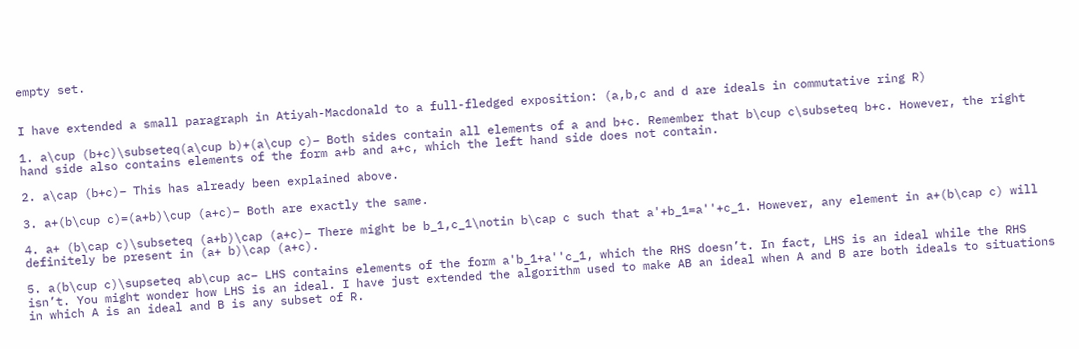empty set.


I have extended a small paragraph in Atiyah-Macdonald to a full-fledged exposition: (a,b,c and d are ideals in commutative ring R)

1. a\cup (b+c)\subseteq(a\cup b)+(a\cup c)– Both sides contain all elements of a and b+c. Remember that b\cup c\subseteq b+c. However, the right hand side also contains elements of the form a+b and a+c, which the left hand side does not contain.

2. a\cap (b+c)– This has already been explained above.

3. a+(b\cup c)=(a+b)\cup (a+c)– Both are exactly the same.

4. a+ (b\cap c)\subseteq (a+b)\cap (a+c)– There might be b_1,c_1\notin b\cap c such that a'+b_1=a''+c_1. However, any element in a+(b\cap c) will definitely be present in (a+ b)\cap (a+c).

5. a(b\cup c)\supseteq ab\cup ac– LHS contains elements of the form a'b_1+a''c_1, which the RHS doesn’t. In fact, LHS is an ideal while the RHS isn’t. You might wonder how LHS is an ideal. I have just extended the algorithm used to make AB an ideal when A and B are both ideals to situations in which A is an ideal and B is any subset of R.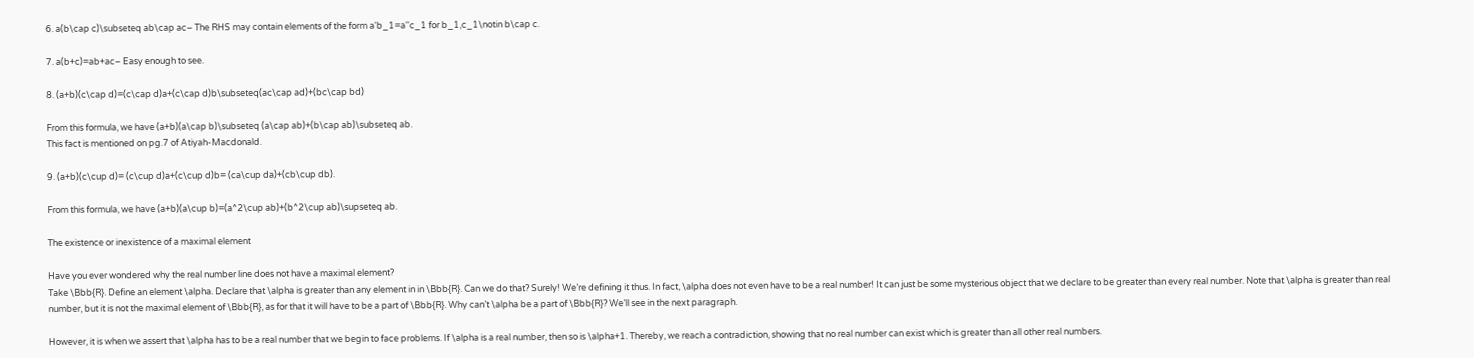6. a(b\cap c)\subseteq ab\cap ac– The RHS may contain elements of the form a'b_1=a''c_1 for b_1,c_1\notin b\cap c.

7. a(b+c)=ab+ac– Easy enough to see.

8. (a+b)(c\cap d)=(c\cap d)a+(c\cap d)b\subseteq(ac\cap ad)+(bc\cap bd)

From this formula, we have (a+b)(a\cap b)\subseteq (a\cap ab)+(b\cap ab)\subseteq ab.
This fact is mentioned on pg.7 of Atiyah-Macdonald.

9. (a+b)(c\cup d)= (c\cup d)a+(c\cup d)b= (ca\cup da)+(cb\cup db).

From this formula, we have (a+b)(a\cup b)=(a^2\cup ab)+(b^2\cup ab)\supseteq ab.

The existence or inexistence of a maximal element

Have you ever wondered why the real number line does not have a maximal element?
Take \Bbb{R}. Define an element \alpha. Declare that \alpha is greater than any element in in \Bbb{R}. Can we do that? Surely! We’re defining it thus. In fact, \alpha does not even have to be a real number! It can just be some mysterious object that we declare to be greater than every real number. Note that \alpha is greater than real number, but it is not the maximal element of \Bbb{R}, as for that it will have to be a part of \Bbb{R}. Why can’t \alpha be a part of \Bbb{R}? We’ll see in the next paragraph.

However, it is when we assert that \alpha has to be a real number that we begin to face problems. If \alpha is a real number, then so is \alpha+1. Thereby, we reach a contradiction, showing that no real number can exist which is greater than all other real numbers.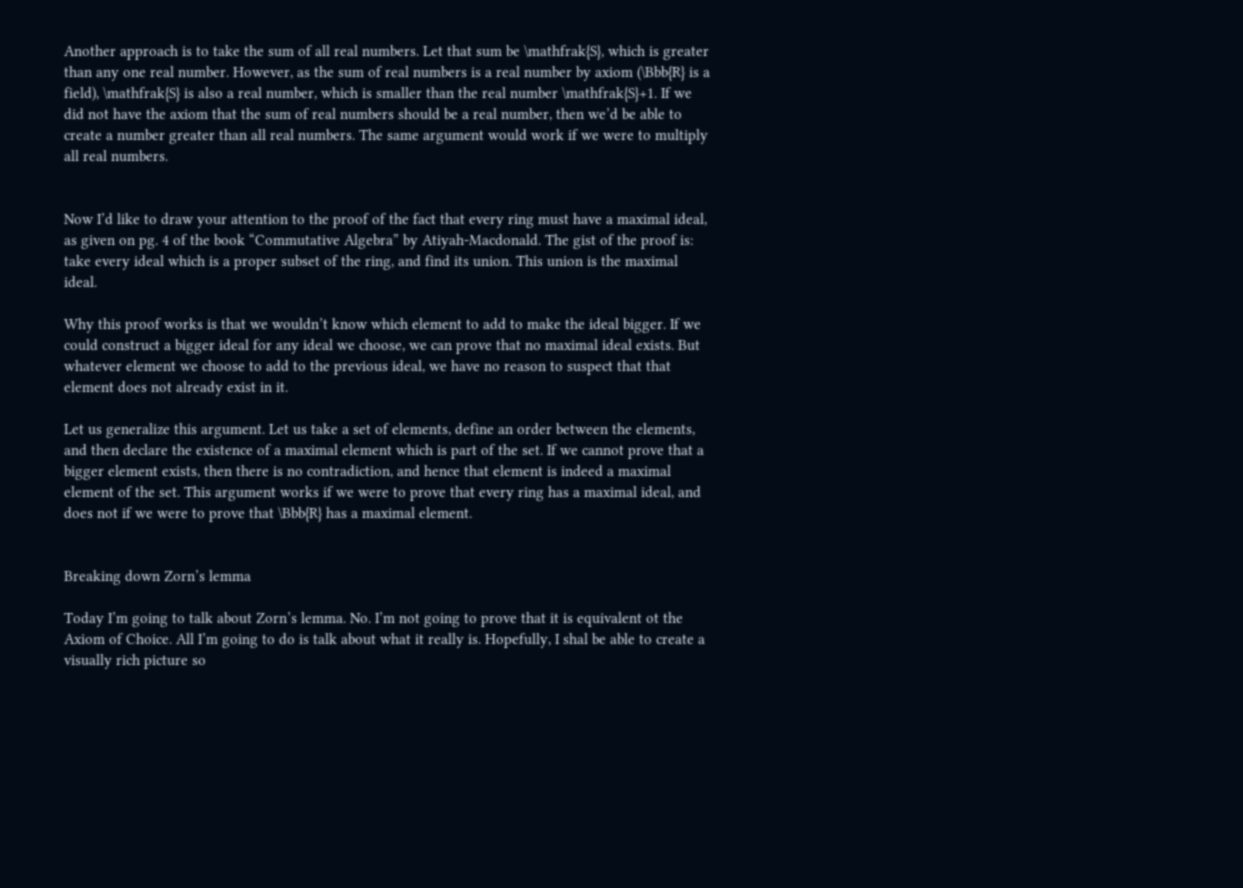Another approach is to take the sum of all real numbers. Let that sum be \mathfrak{S}, which is greater than any one real number. However, as the sum of real numbers is a real number by axiom (\Bbb{R} is a field), \mathfrak{S} is also a real number, which is smaller than the real number \mathfrak{S}+1. If we did not have the axiom that the sum of real numbers should be a real number, then we’d be able to create a number greater than all real numbers. The same argument would work if we were to multiply all real numbers.


Now I’d like to draw your attention to the proof of the fact that every ring must have a maximal ideal, as given on pg. 4 of the book “Commutative Algebra” by Atiyah-Macdonald. The gist of the proof is: take every ideal which is a proper subset of the ring, and find its union. This union is the maximal ideal.

Why this proof works is that we wouldn’t know which element to add to make the ideal bigger. If we could construct a bigger ideal for any ideal we choose, we can prove that no maximal ideal exists. But whatever element we choose to add to the previous ideal, we have no reason to suspect that that element does not already exist in it.

Let us generalize this argument. Let us take a set of elements, define an order between the elements, and then declare the existence of a maximal element which is part of the set. If we cannot prove that a bigger element exists, then there is no contradiction, and hence that element is indeed a maximal element of the set. This argument works if we were to prove that every ring has a maximal ideal, and does not if we were to prove that \Bbb{R} has a maximal element.


Breaking down Zorn’s lemma

Today I’m going to talk about Zorn’s lemma. No. I’m not going to prove that it is equivalent ot the Axiom of Choice. All I’m going to do is talk about what it really is. Hopefully, I shal be able to create a visually rich picture so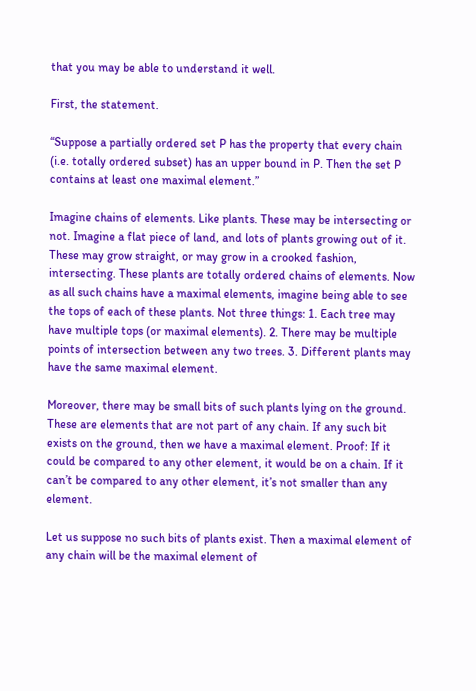that you may be able to understand it well.

First, the statement.

“Suppose a partially ordered set P has the property that every chain (i.e. totally ordered subset) has an upper bound in P. Then the set P contains at least one maximal element.”

Imagine chains of elements. Like plants. These may be intersecting or not. Imagine a flat piece of land, and lots of plants growing out of it. These may grow straight, or may grow in a crooked fashion, intersecting. These plants are totally ordered chains of elements. Now as all such chains have a maximal elements, imagine being able to see the tops of each of these plants. Not three things: 1. Each tree may have multiple tops (or maximal elements). 2. There may be multiple points of intersection between any two trees. 3. Different plants may have the same maximal element.

Moreover, there may be small bits of such plants lying on the ground. These are elements that are not part of any chain. If any such bit exists on the ground, then we have a maximal element. Proof: If it could be compared to any other element, it would be on a chain. If it can’t be compared to any other element, it’s not smaller than any element.

Let us suppose no such bits of plants exist. Then a maximal element of any chain will be the maximal element of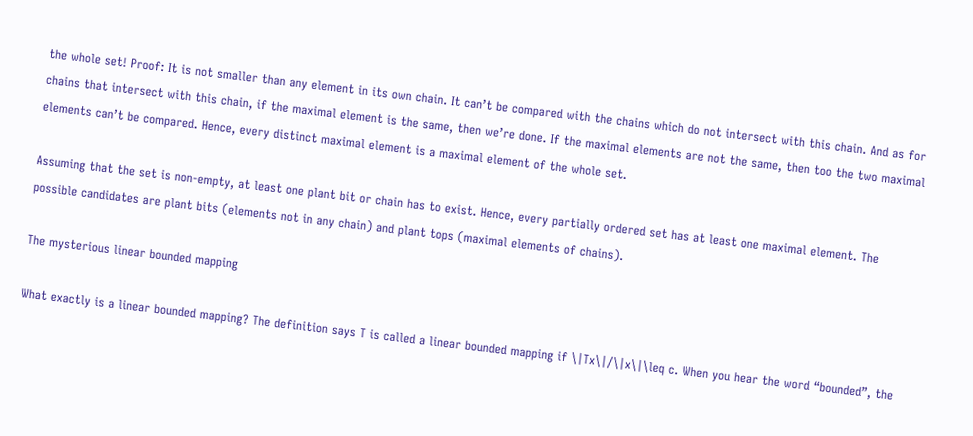the whole set! Proof: It is not smaller than any element in its own chain. It can’t be compared with the chains which do not intersect with this chain. And as for chains that intersect with this chain, if the maximal element is the same, then we’re done. If the maximal elements are not the same, then too the two maximal elements can’t be compared. Hence, every distinct maximal element is a maximal element of the whole set.

Assuming that the set is non-empty, at least one plant bit or chain has to exist. Hence, every partially ordered set has at least one maximal element. The possible candidates are plant bits (elements not in any chain) and plant tops (maximal elements of chains).

The mysterious linear bounded mapping

What exactly is a linear bounded mapping? The definition says T is called a linear bounded mapping if \|Tx\|/\|x\|\leq c. When you hear the word “bounded”, the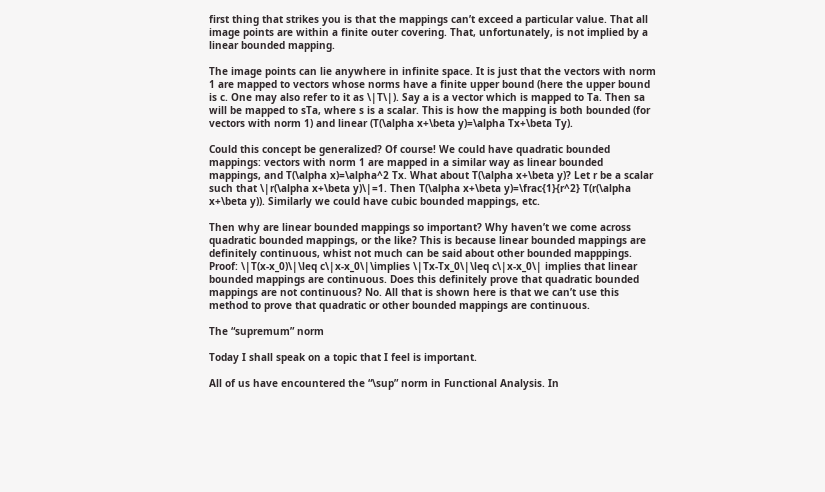first thing that strikes you is that the mappings can’t exceed a particular value. That all image points are within a finite outer covering. That, unfortunately, is not implied by a linear bounded mapping.

The image points can lie anywhere in infinite space. It is just that the vectors with norm 1 are mapped to vectors whose norms have a finite upper bound (here the upper bound is c. One may also refer to it as \|T\|). Say a is a vector which is mapped to Ta. Then sa will be mapped to sTa, where s is a scalar. This is how the mapping is both bounded (for vectors with norm 1) and linear (T(\alpha x+\beta y)=\alpha Tx+\beta Ty).

Could this concept be generalized? Of course! We could have quadratic bounded mappings: vectors with norm 1 are mapped in a similar way as linear bounded mappings, and T(\alpha x)=\alpha^2 Tx. What about T(\alpha x+\beta y)? Let r be a scalar such that \|r(\alpha x+\beta y)\|=1. Then T(\alpha x+\beta y)=\frac{1}{r^2} T(r(\alpha x+\beta y)). Similarly we could have cubic bounded mappings, etc.

Then why are linear bounded mappings so important? Why haven’t we come across quadratic bounded mappings, or the like? This is because linear bounded mappings are definitely continuous, whist not much can be said about other bounded mapppings. Proof: \|T(x-x_0)\|\leq c\|x-x_0\|\implies \|Tx-Tx_0\|\leq c\|x-x_0\| implies that linear bounded mappings are continuous. Does this definitely prove that quadratic bounded mappings are not continuous? No. All that is shown here is that we can’t use this method to prove that quadratic or other bounded mappings are continuous.

The “supremum” norm

Today I shall speak on a topic that I feel is important.

All of us have encountered the “\sup” norm in Functional Analysis. In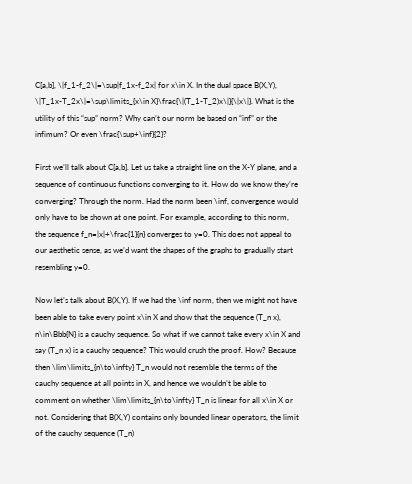C[a,b], \|f_1-f_2\|=\sup|f_1x-f_2x| for x\in X. In the dual space B(X,Y), \|T_1x-T_2x\|=\sup\limits_{x\in X}\frac{\|(T_1-T_2)x\|}{\|x\|}. What is the utility of this “sup” norm? Why can’t our norm be based on “inf” or the infimum? Or even \frac{\sup+\inf}{2}?

First we’ll talk about C[a,b]. Let us take a straight line on the X-Y plane, and a sequence of continuous functions converging to it. How do we know they’re converging? Through the norm. Had the norm been \inf, convergence would only have to be shown at one point. For example, according to this norm, the sequence f_n=|x|+\frac{1}{n} converges to y=0. This does not appeal to our aesthetic sense, as we’d want the shapes of the graphs to gradually start resembling y=0.

Now let’s talk about B(X,Y). If we had the \inf norm, then we might not have been able to take every point x\in X and show that the sequence (T_n x), n\in\Bbb{N} is a cauchy sequence. So what if we cannot take every x\in X and say (T_n x) is a cauchy sequence? This would crush the proof. How? Because then \lim\limits_{n\to\infty} T_n would not resemble the terms of the cauchy sequence at all points in X, and hence we wouldn’t be able to comment on whether \lim\limits_{n\to\infty} T_n is linear for all x\in X or not. Considering that B(X,Y) contains only bounded linear operators, the limit of the cauchy sequence (T_n)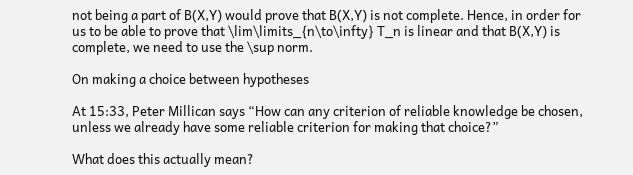not being a part of B(X,Y) would prove that B(X,Y) is not complete. Hence, in order for us to be able to prove that \lim\limits_{n\to\infty} T_n is linear and that B(X,Y) is complete, we need to use the \sup norm.

On making a choice between hypotheses

At 15:33, Peter Millican says “How can any criterion of reliable knowledge be chosen, unless we already have some reliable criterion for making that choice?”

What does this actually mean?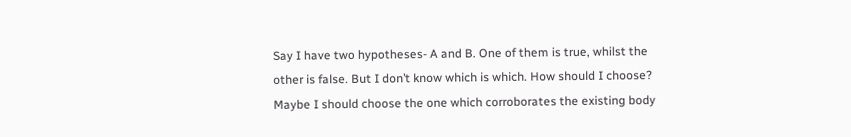Say I have two hypotheses- A and B. One of them is true, whilst the other is false. But I don’t know which is which. How should I choose? Maybe I should choose the one which corroborates the existing body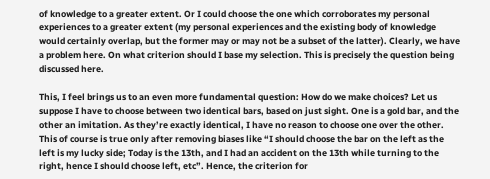of knowledge to a greater extent. Or I could choose the one which corroborates my personal experiences to a greater extent (my personal experiences and the existing body of knowledge would certainly overlap, but the former may or may not be a subset of the latter). Clearly, we have a problem here. On what criterion should I base my selection. This is precisely the question being discussed here.

This, I feel brings us to an even more fundamental question: How do we make choices? Let us suppose I have to choose between two identical bars, based on just sight. One is a gold bar, and the other an imitation. As they’re exactly identical, I have no reason to choose one over the other. This of course is true only after removing biases like “I should choose the bar on the left as the left is my lucky side; Today is the 13th, and I had an accident on the 13th while turning to the right, hence I should choose left, etc”. Hence, the criterion for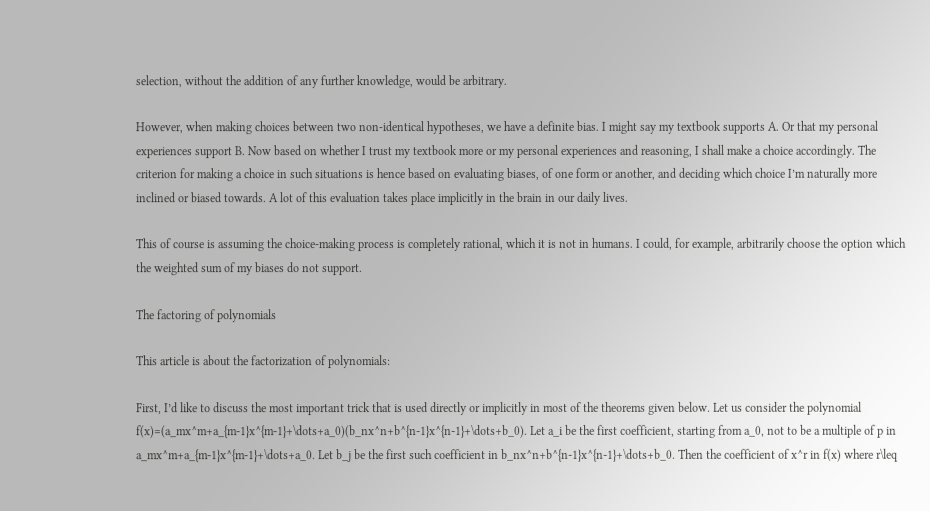selection, without the addition of any further knowledge, would be arbitrary.

However, when making choices between two non-identical hypotheses, we have a definite bias. I might say my textbook supports A. Or that my personal experiences support B. Now based on whether I trust my textbook more or my personal experiences and reasoning, I shall make a choice accordingly. The criterion for making a choice in such situations is hence based on evaluating biases, of one form or another, and deciding which choice I’m naturally more inclined or biased towards. A lot of this evaluation takes place implicitly in the brain in our daily lives.

This of course is assuming the choice-making process is completely rational, which it is not in humans. I could, for example, arbitrarily choose the option which the weighted sum of my biases do not support.

The factoring of polynomials

This article is about the factorization of polynomials:

First, I’d like to discuss the most important trick that is used directly or implicitly in most of the theorems given below. Let us consider the polynomial f(x)=(a_mx^m+a_{m-1}x^{m-1}+\dots+a_0)(b_nx^n+b^{n-1}x^{n-1}+\dots+b_0). Let a_i be the first coefficient, starting from a_0, not to be a multiple of p in a_mx^m+a_{m-1}x^{m-1}+\dots+a_0. Let b_j be the first such coefficient in b_nx^n+b^{n-1}x^{n-1}+\dots+b_0. Then the coefficient of x^r in f(x) where r\leq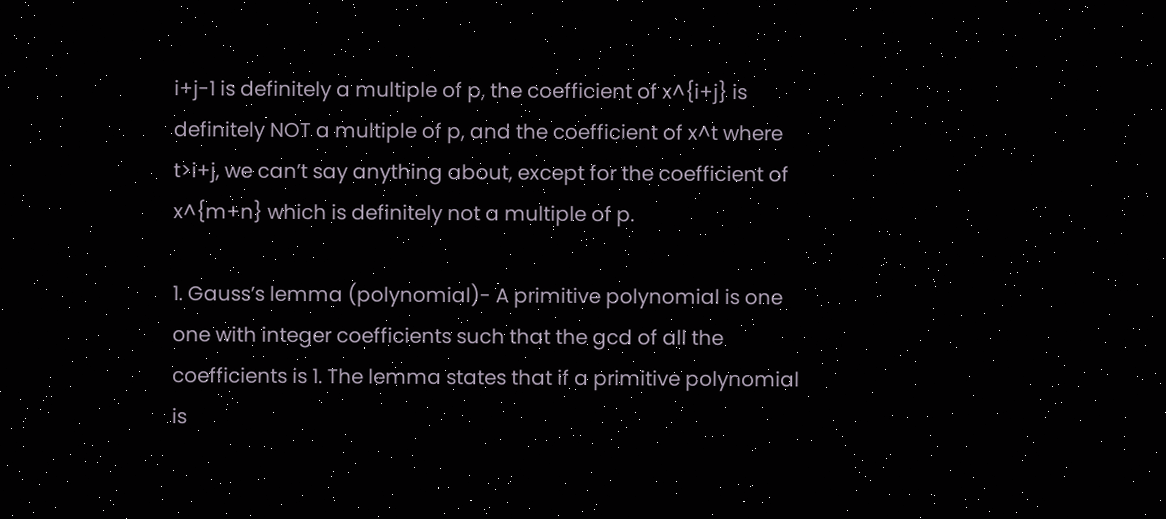i+j-1 is definitely a multiple of p, the coefficient of x^{i+j} is definitely NOT a multiple of p, and the coefficient of x^t where t>i+j, we can’t say anything about, except for the coefficient of x^{m+n} which is definitely not a multiple of p.

1. Gauss’s lemma (polynomial)- A primitive polynomial is one one with integer coefficients such that the gcd of all the coefficients is 1. The lemma states that if a primitive polynomial is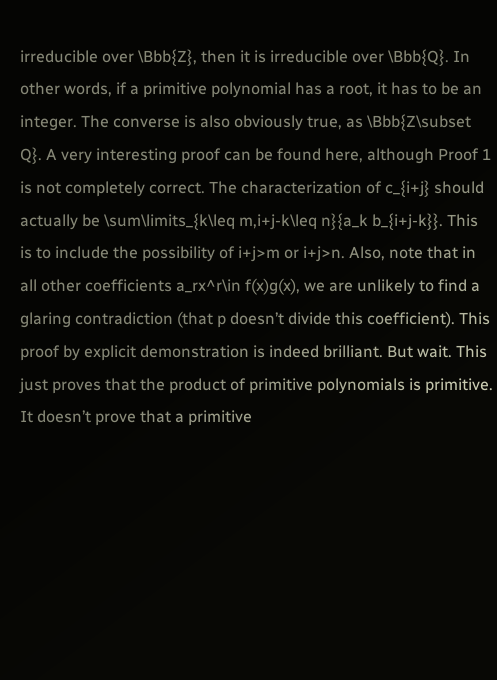irreducible over \Bbb{Z}, then it is irreducible over \Bbb{Q}. In other words, if a primitive polynomial has a root, it has to be an integer. The converse is also obviously true, as \Bbb{Z\subset Q}. A very interesting proof can be found here, although Proof 1 is not completely correct. The characterization of c_{i+j} should actually be \sum\limits_{k\leq m,i+j-k\leq n}{a_k b_{i+j-k}}. This is to include the possibility of i+j>m or i+j>n. Also, note that in all other coefficients a_rx^r\in f(x)g(x), we are unlikely to find a glaring contradiction (that p doesn’t divide this coefficient). This proof by explicit demonstration is indeed brilliant. But wait. This just proves that the product of primitive polynomials is primitive. It doesn’t prove that a primitive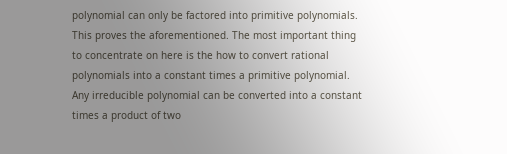polynomial can only be factored into primitive polynomials. This proves the aforementioned. The most important thing to concentrate on here is the how to convert rational polynomials into a constant times a primitive polynomial. Any irreducible polynomial can be converted into a constant times a product of two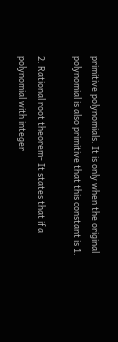primitive polynomials. It is only when the original polynomial is also primitive that this constant is 1.

2. Rational root theorem- It states that if a polynomial with integer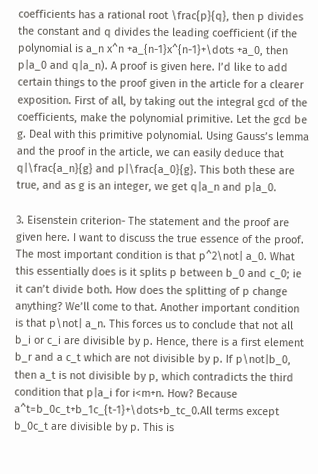coefficients has a rational root \frac{p}{q}, then p divides the constant and q divides the leading coefficient (if the polynomial is a_n x^n +a_{n-1}x^{n-1}+\dots +a_0, then p|a_0 and q|a_n). A proof is given here. I’d like to add certain things to the proof given in the article for a clearer exposition. First of all, by taking out the integral gcd of the coefficients, make the polynomial primitive. Let the gcd be g. Deal with this primitive polynomial. Using Gauss’s lemma and the proof in the article, we can easily deduce that q|\frac{a_n}{g} and p|\frac{a_0}{g}. This both these are true, and as g is an integer, we get q|a_n and p|a_0.

3. Eisenstein criterion- The statement and the proof are given here. I want to discuss the true essence of the proof. The most important condition is that p^2\not| a_0. What this essentially does is it splits p between b_0 and c_0; ie it can’t divide both. How does the splitting of p change anything? We’ll come to that. Another important condition is that p\not| a_n. This forces us to conclude that not all b_i or c_i are divisible by p. Hence, there is a first element b_r and a c_t which are not divisible by p. If p\not|b_0, then a_t is not divisible by p, which contradicts the third condition that p|a_i for i<m+n. How? Because a^t=b_0c_t+b_1c_{t-1}+\dots+b_tc_0.All terms except b_0c_t are divisible by p. This is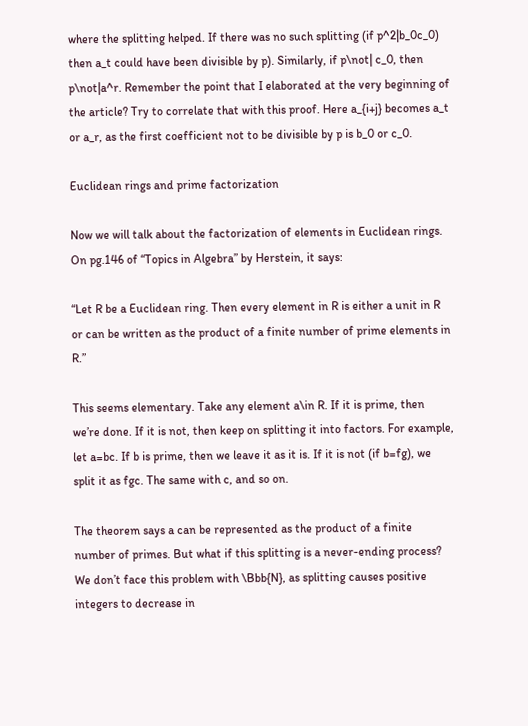where the splitting helped. If there was no such splitting (if p^2|b_0c_0) then a_t could have been divisible by p). Similarly, if p\not| c_0, then p\not|a^r. Remember the point that I elaborated at the very beginning of the article? Try to correlate that with this proof. Here a_{i+j} becomes a_t or a_r, as the first coefficient not to be divisible by p is b_0 or c_0.

Euclidean rings and prime factorization

Now we will talk about the factorization of elements in Euclidean rings. On pg.146 of “Topics in Algebra” by Herstein, it says:

“Let R be a Euclidean ring. Then every element in R is either a unit in R or can be written as the product of a finite number of prime elements in R.”

This seems elementary. Take any element a\in R. If it is prime, then we’re done. If it is not, then keep on splitting it into factors. For example, let a=bc. If b is prime, then we leave it as it is. If it is not (if b=fg), we split it as fgc. The same with c, and so on.

The theorem says a can be represented as the product of a finite number of primes. But what if this splitting is a never-ending process? We don’t face this problem with \Bbb{N}, as splitting causes positive integers to decrease in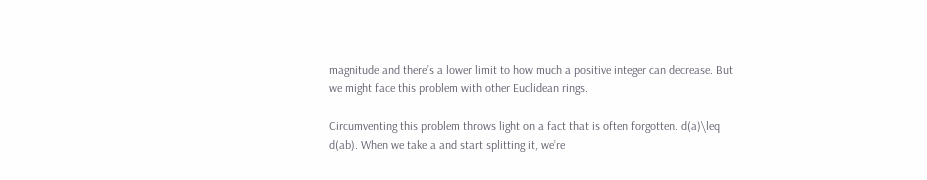magnitude and there’s a lower limit to how much a positive integer can decrease. But we might face this problem with other Euclidean rings.

Circumventing this problem throws light on a fact that is often forgotten. d(a)\leq d(ab). When we take a and start splitting it, we’re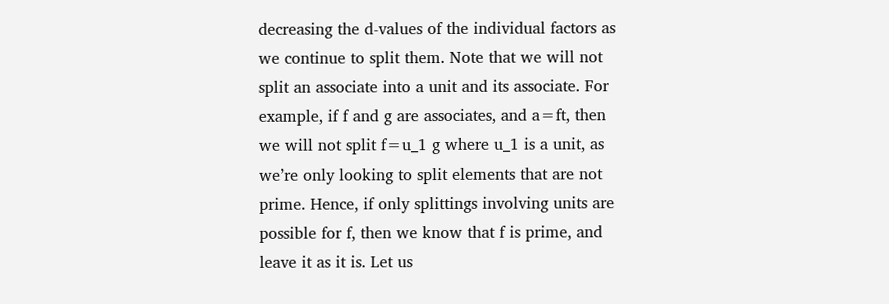decreasing the d-values of the individual factors as we continue to split them. Note that we will not split an associate into a unit and its associate. For example, if f and g are associates, and a=ft, then we will not split f=u_1 g where u_1 is a unit, as we’re only looking to split elements that are not prime. Hence, if only splittings involving units are possible for f, then we know that f is prime, and leave it as it is. Let us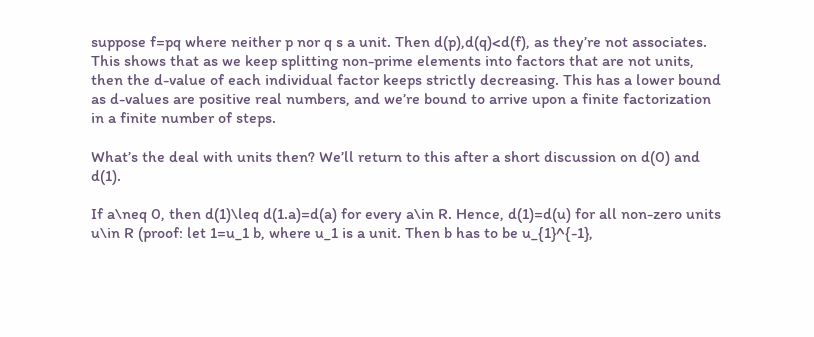suppose f=pq where neither p nor q s a unit. Then d(p),d(q)<d(f), as they’re not associates. This shows that as we keep splitting non-prime elements into factors that are not units, then the d-value of each individual factor keeps strictly decreasing. This has a lower bound as d-values are positive real numbers, and we’re bound to arrive upon a finite factorization in a finite number of steps.

What’s the deal with units then? We’ll return to this after a short discussion on d(0) and d(1).

If a\neq 0, then d(1)\leq d(1.a)=d(a) for every a\in R. Hence, d(1)=d(u) for all non-zero units u\in R (proof: let 1=u_1 b, where u_1 is a unit. Then b has to be u_{1}^{-1},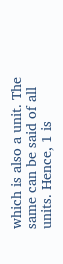which is also a unit. The same can be said of all units. Hence, 1 is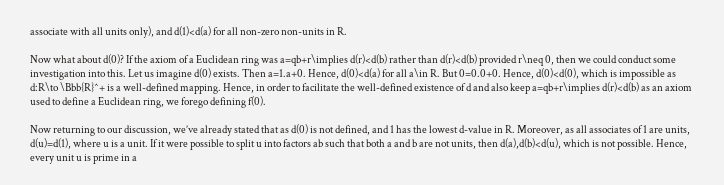associate with all units only), and d(1)<d(a) for all non-zero non-units in R.

Now what about d(0)? If the axiom of a Euclidean ring was a=qb+r\implies d(r)<d(b) rather than d(r)<d(b) provided r\neq 0, then we could conduct some investigation into this. Let us imagine d(0) exists. Then a=1.a+0. Hence, d(0)<d(a) for all a\in R. But 0=0.0+0. Hence, d(0)<d(0), which is impossible as d:R\to \Bbb{R}^+ is a well-defined mapping. Hence, in order to facilitate the well-defined existence of d and also keep a=qb+r\implies d(r)<d(b) as an axiom used to define a Euclidean ring, we forego defining f(0).

Now returning to our discussion, we’ve already stated that as d(0) is not defined, and 1 has the lowest d-value in R. Moreover, as all associates of 1 are units, d(u)=d(1), where u is a unit. If it were possible to split u into factors ab such that both a and b are not units, then d(a),d(b)<d(u), which is not possible. Hence, every unit u is prime in a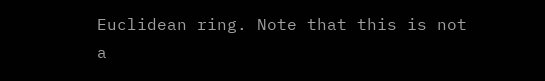Euclidean ring. Note that this is not a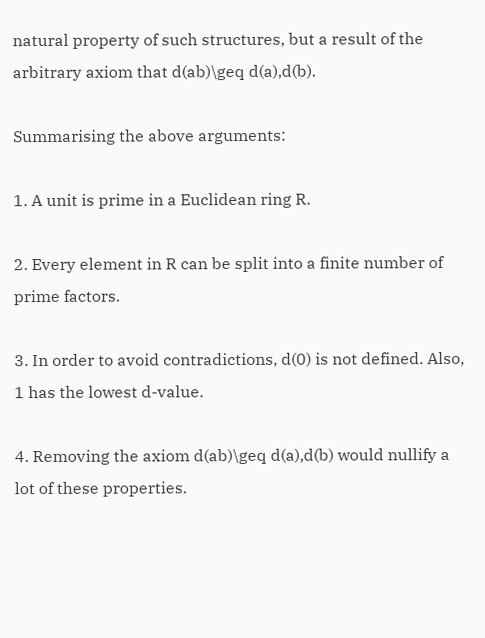natural property of such structures, but a result of the arbitrary axiom that d(ab)\geq d(a),d(b).

Summarising the above arguments:

1. A unit is prime in a Euclidean ring R.

2. Every element in R can be split into a finite number of prime factors.

3. In order to avoid contradictions, d(0) is not defined. Also, 1 has the lowest d-value.

4. Removing the axiom d(ab)\geq d(a),d(b) would nullify a lot of these properties.